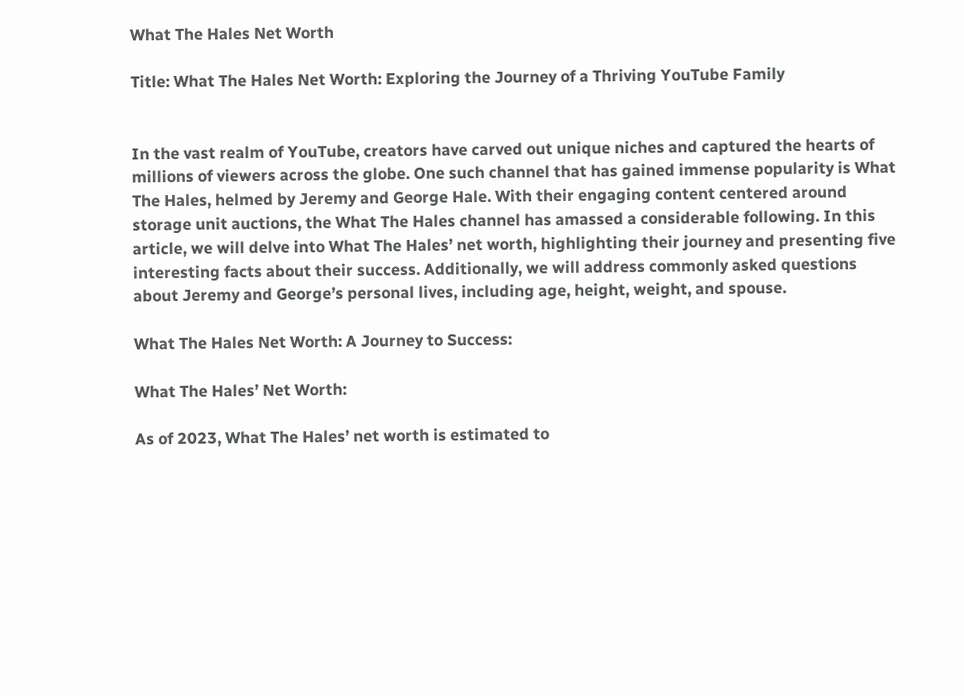What The Hales Net Worth

Title: What The Hales Net Worth: Exploring the Journey of a Thriving YouTube Family


In the vast realm of YouTube, creators have carved out unique niches and captured the hearts of millions of viewers across the globe. One such channel that has gained immense popularity is What The Hales, helmed by Jeremy and George Hale. With their engaging content centered around storage unit auctions, the What The Hales channel has amassed a considerable following. In this article, we will delve into What The Hales’ net worth, highlighting their journey and presenting five interesting facts about their success. Additionally, we will address commonly asked questions about Jeremy and George’s personal lives, including age, height, weight, and spouse.

What The Hales Net Worth: A Journey to Success:

What The Hales’ Net Worth:

As of 2023, What The Hales’ net worth is estimated to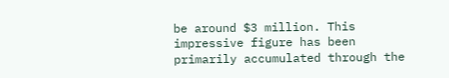be around $3 million. This impressive figure has been primarily accumulated through the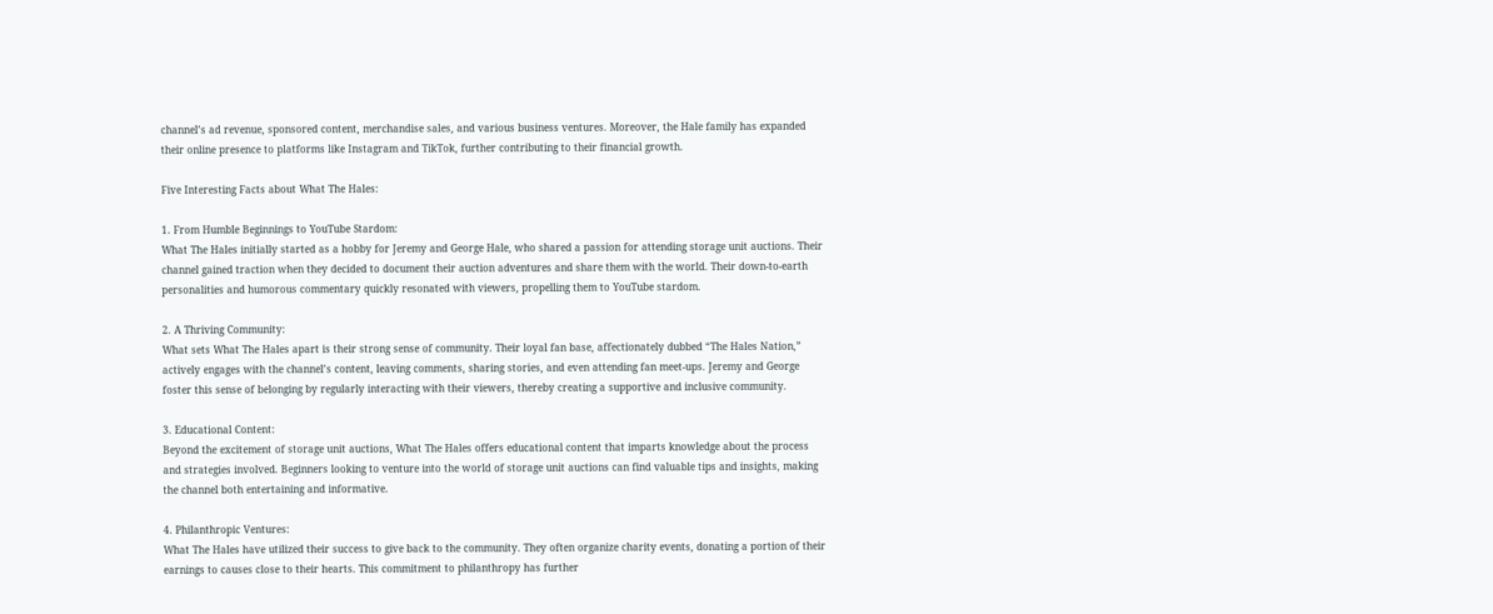channel’s ad revenue, sponsored content, merchandise sales, and various business ventures. Moreover, the Hale family has expanded their online presence to platforms like Instagram and TikTok, further contributing to their financial growth.

Five Interesting Facts about What The Hales:

1. From Humble Beginnings to YouTube Stardom:
What The Hales initially started as a hobby for Jeremy and George Hale, who shared a passion for attending storage unit auctions. Their channel gained traction when they decided to document their auction adventures and share them with the world. Their down-to-earth personalities and humorous commentary quickly resonated with viewers, propelling them to YouTube stardom.

2. A Thriving Community:
What sets What The Hales apart is their strong sense of community. Their loyal fan base, affectionately dubbed “The Hales Nation,” actively engages with the channel’s content, leaving comments, sharing stories, and even attending fan meet-ups. Jeremy and George foster this sense of belonging by regularly interacting with their viewers, thereby creating a supportive and inclusive community.

3. Educational Content:
Beyond the excitement of storage unit auctions, What The Hales offers educational content that imparts knowledge about the process and strategies involved. Beginners looking to venture into the world of storage unit auctions can find valuable tips and insights, making the channel both entertaining and informative.

4. Philanthropic Ventures:
What The Hales have utilized their success to give back to the community. They often organize charity events, donating a portion of their earnings to causes close to their hearts. This commitment to philanthropy has further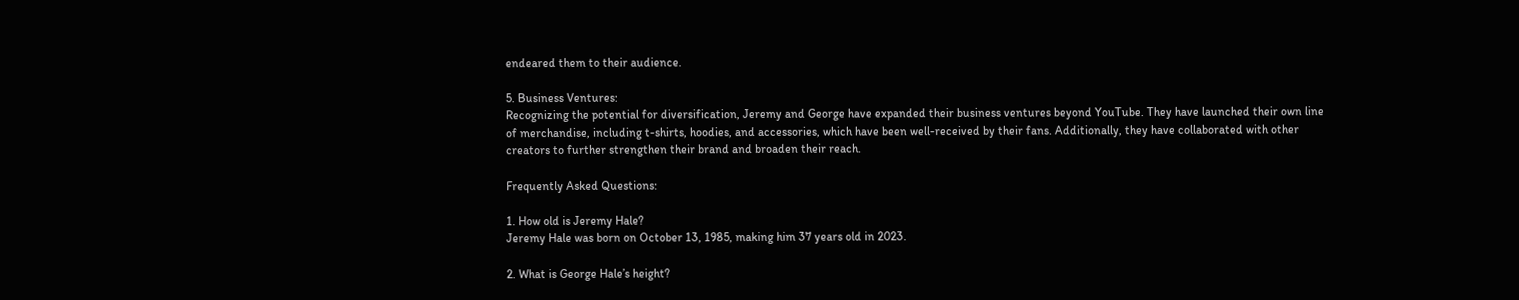endeared them to their audience.

5. Business Ventures:
Recognizing the potential for diversification, Jeremy and George have expanded their business ventures beyond YouTube. They have launched their own line of merchandise, including t-shirts, hoodies, and accessories, which have been well-received by their fans. Additionally, they have collaborated with other creators to further strengthen their brand and broaden their reach.

Frequently Asked Questions:

1. How old is Jeremy Hale?
Jeremy Hale was born on October 13, 1985, making him 37 years old in 2023.

2. What is George Hale’s height?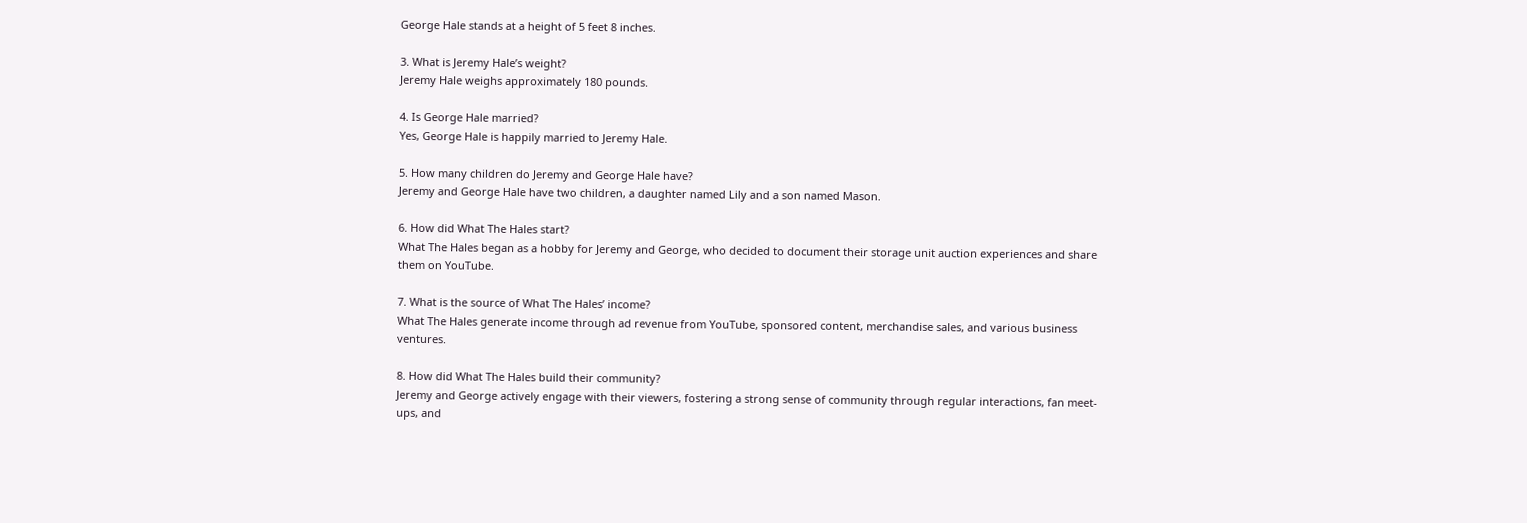George Hale stands at a height of 5 feet 8 inches.

3. What is Jeremy Hale’s weight?
Jeremy Hale weighs approximately 180 pounds.

4. Is George Hale married?
Yes, George Hale is happily married to Jeremy Hale.

5. How many children do Jeremy and George Hale have?
Jeremy and George Hale have two children, a daughter named Lily and a son named Mason.

6. How did What The Hales start?
What The Hales began as a hobby for Jeremy and George, who decided to document their storage unit auction experiences and share them on YouTube.

7. What is the source of What The Hales’ income?
What The Hales generate income through ad revenue from YouTube, sponsored content, merchandise sales, and various business ventures.

8. How did What The Hales build their community?
Jeremy and George actively engage with their viewers, fostering a strong sense of community through regular interactions, fan meet-ups, and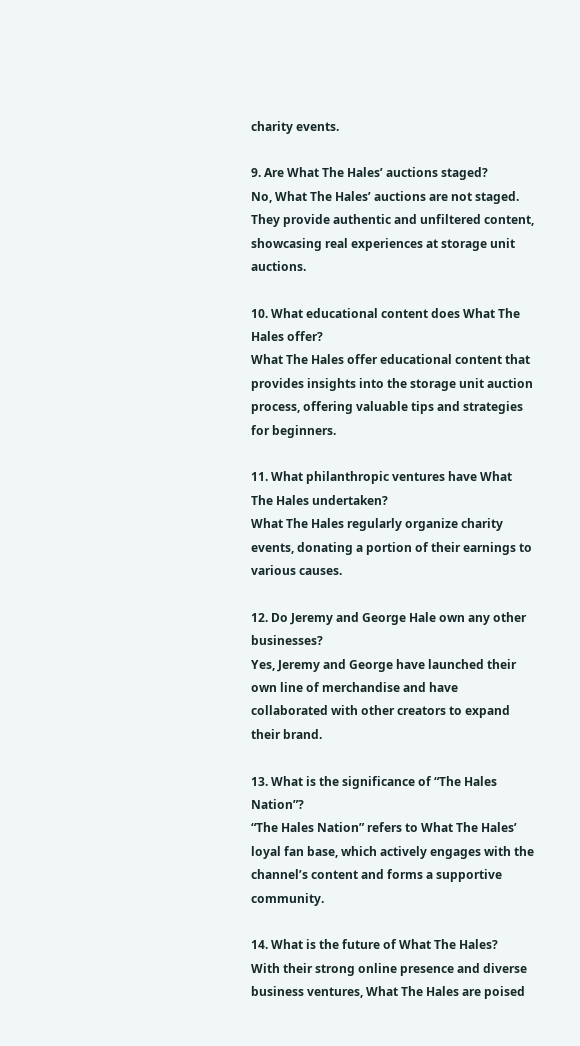charity events.

9. Are What The Hales’ auctions staged?
No, What The Hales’ auctions are not staged. They provide authentic and unfiltered content, showcasing real experiences at storage unit auctions.

10. What educational content does What The Hales offer?
What The Hales offer educational content that provides insights into the storage unit auction process, offering valuable tips and strategies for beginners.

11. What philanthropic ventures have What The Hales undertaken?
What The Hales regularly organize charity events, donating a portion of their earnings to various causes.

12. Do Jeremy and George Hale own any other businesses?
Yes, Jeremy and George have launched their own line of merchandise and have collaborated with other creators to expand their brand.

13. What is the significance of “The Hales Nation”?
“The Hales Nation” refers to What The Hales’ loyal fan base, which actively engages with the channel’s content and forms a supportive community.

14. What is the future of What The Hales?
With their strong online presence and diverse business ventures, What The Hales are poised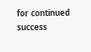for continued success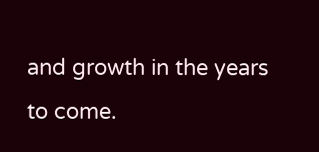and growth in the years to come.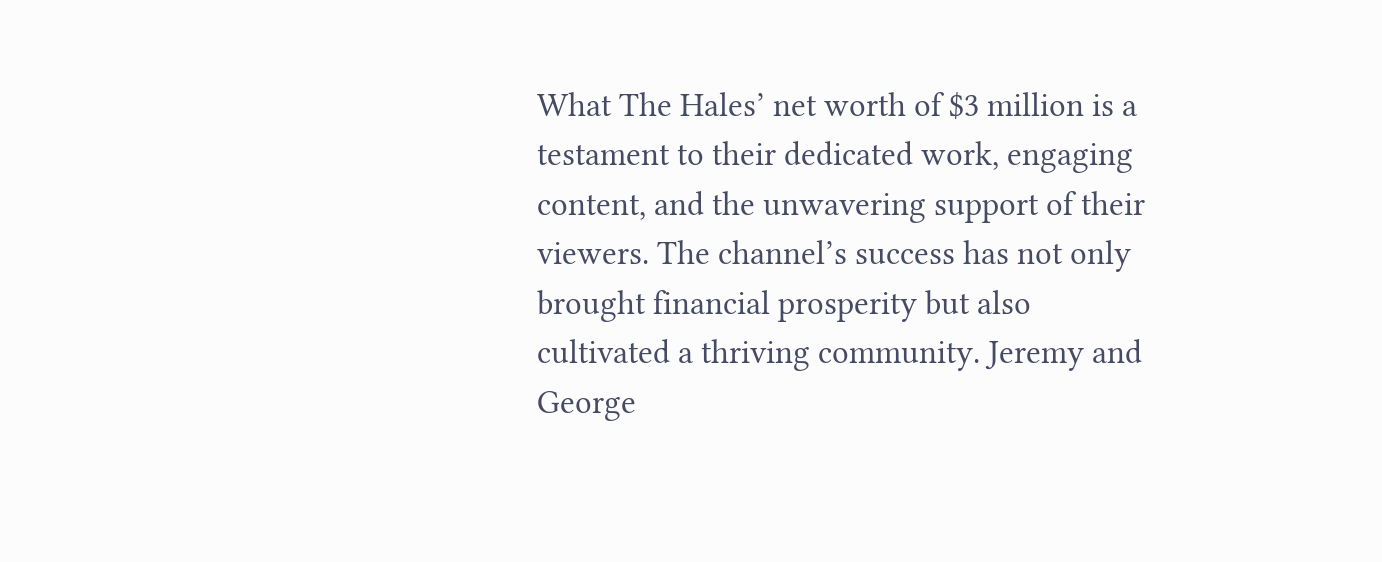What The Hales’ net worth of $3 million is a testament to their dedicated work, engaging content, and the unwavering support of their viewers. The channel’s success has not only brought financial prosperity but also cultivated a thriving community. Jeremy and George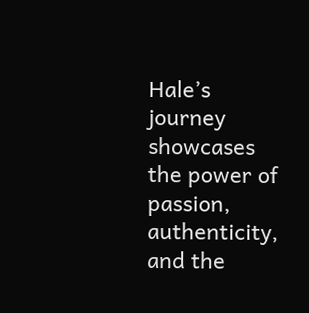Hale’s journey showcases the power of passion, authenticity, and the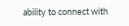ability to connect with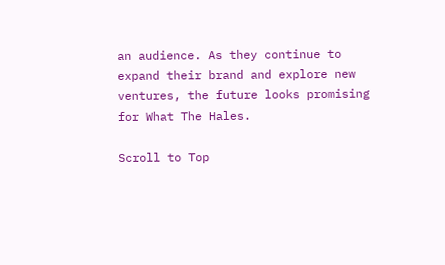an audience. As they continue to expand their brand and explore new ventures, the future looks promising for What The Hales.

Scroll to Top